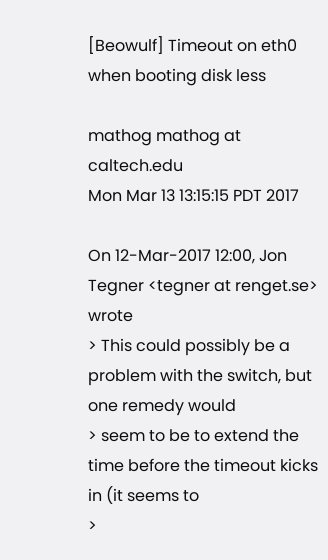[Beowulf] Timeout on eth0 when booting disk less

mathog mathog at caltech.edu
Mon Mar 13 13:15:15 PDT 2017

On 12-Mar-2017 12:00, Jon Tegner <tegner at renget.se> wrote
> This could possibly be a problem with the switch, but one remedy would
> seem to be to extend the time before the timeout kicks in (it seems to
>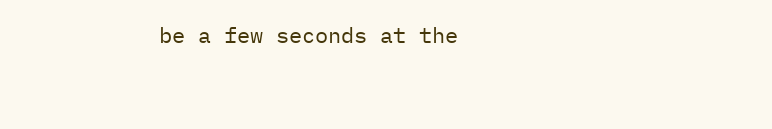be a few seconds at the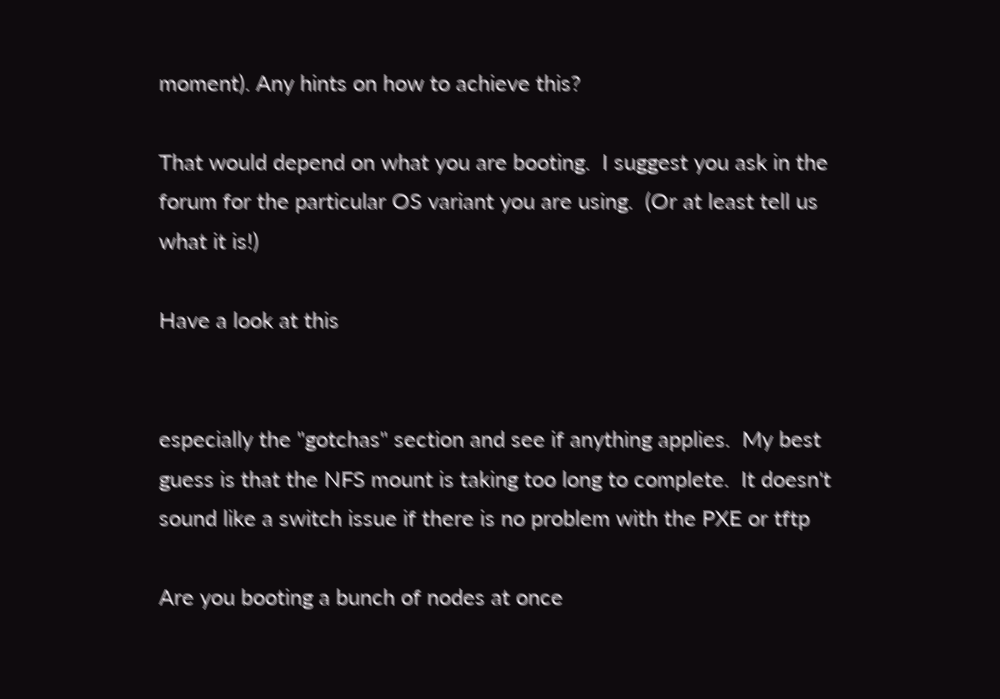moment). Any hints on how to achieve this?

That would depend on what you are booting.  I suggest you ask in the
forum for the particular OS variant you are using.  (Or at least tell us
what it is!)

Have a look at this


especially the "gotchas" section and see if anything applies.  My best
guess is that the NFS mount is taking too long to complete.  It doesn't
sound like a switch issue if there is no problem with the PXE or tftp

Are you booting a bunch of nodes at once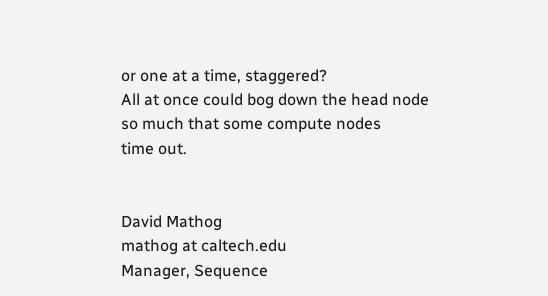or one at a time, staggered?
All at once could bog down the head node so much that some compute nodes
time out.


David Mathog
mathog at caltech.edu
Manager, Sequence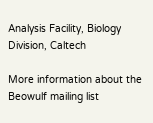Analysis Facility, Biology Division, Caltech

More information about the Beowulf mailing list